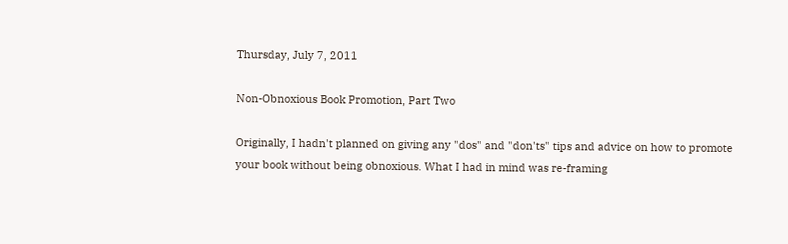Thursday, July 7, 2011

Non-Obnoxious Book Promotion, Part Two

Originally, I hadn't planned on giving any "dos" and "don'ts" tips and advice on how to promote your book without being obnoxious. What I had in mind was re-framing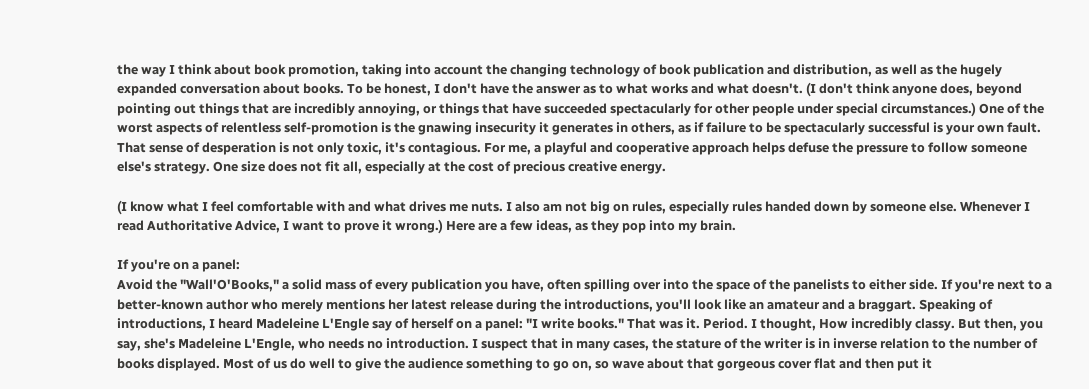the way I think about book promotion, taking into account the changing technology of book publication and distribution, as well as the hugely expanded conversation about books. To be honest, I don't have the answer as to what works and what doesn't. (I don't think anyone does, beyond pointing out things that are incredibly annoying, or things that have succeeded spectacularly for other people under special circumstances.) One of the worst aspects of relentless self-promotion is the gnawing insecurity it generates in others, as if failure to be spectacularly successful is your own fault. That sense of desperation is not only toxic, it's contagious. For me, a playful and cooperative approach helps defuse the pressure to follow someone else's strategy. One size does not fit all, especially at the cost of precious creative energy.

(I know what I feel comfortable with and what drives me nuts. I also am not big on rules, especially rules handed down by someone else. Whenever I read Authoritative Advice, I want to prove it wrong.) Here are a few ideas, as they pop into my brain.

If you're on a panel:
Avoid the "Wall'O'Books," a solid mass of every publication you have, often spilling over into the space of the panelists to either side. If you're next to a better-known author who merely mentions her latest release during the introductions, you'll look like an amateur and a braggart. Speaking of introductions, I heard Madeleine L'Engle say of herself on a panel: "I write books." That was it. Period. I thought, How incredibly classy. But then, you say, she's Madeleine L'Engle, who needs no introduction. I suspect that in many cases, the stature of the writer is in inverse relation to the number of books displayed. Most of us do well to give the audience something to go on, so wave about that gorgeous cover flat and then put it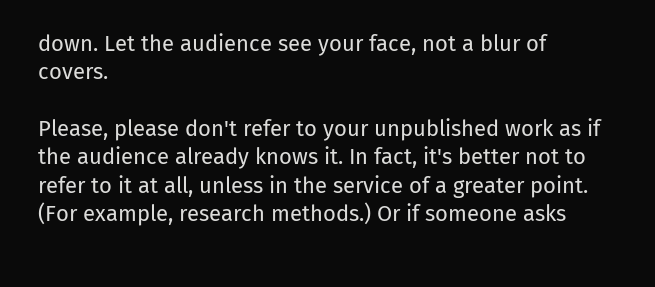down. Let the audience see your face, not a blur of covers.

Please, please don't refer to your unpublished work as if the audience already knows it. In fact, it's better not to refer to it at all, unless in the service of a greater point. (For example, research methods.) Or if someone asks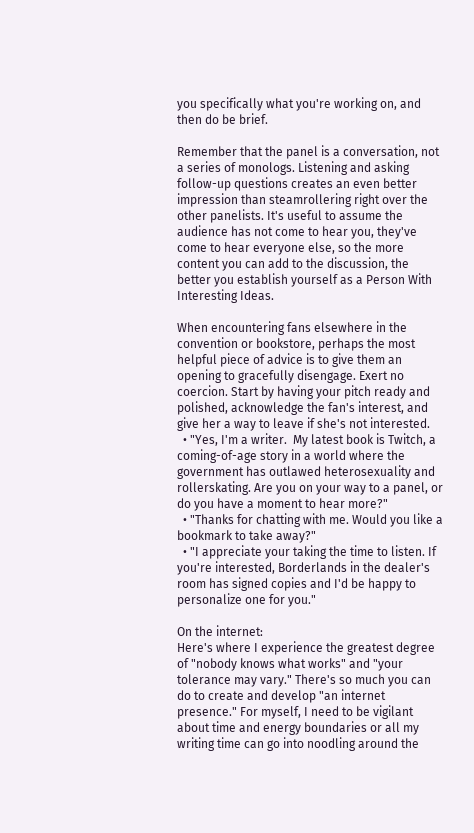you specifically what you're working on, and then do be brief.

Remember that the panel is a conversation, not a series of monologs. Listening and asking follow-up questions creates an even better impression than steamrollering right over the other panelists. It's useful to assume the audience has not come to hear you, they've come to hear everyone else, so the more content you can add to the discussion, the better you establish yourself as a Person With Interesting Ideas.

When encountering fans elsewhere in the convention or bookstore, perhaps the most helpful piece of advice is to give them an opening to gracefully disengage. Exert no coercion. Start by having your pitch ready and polished, acknowledge the fan's interest, and give her a way to leave if she's not interested.
  • "Yes, I'm a writer.  My latest book is Twitch, a coming-of-age story in a world where the government has outlawed heterosexuality and rollerskating. Are you on your way to a panel, or do you have a moment to hear more?"
  • "Thanks for chatting with me. Would you like a bookmark to take away?"
  • "I appreciate your taking the time to listen. If you're interested, Borderlands in the dealer's room has signed copies and I'd be happy to personalize one for you."

On the internet:
Here's where I experience the greatest degree of "nobody knows what works" and "your tolerance may vary." There's so much you can do to create and develop "an internet presence." For myself, I need to be vigilant about time and energy boundaries or all my writing time can go into noodling around the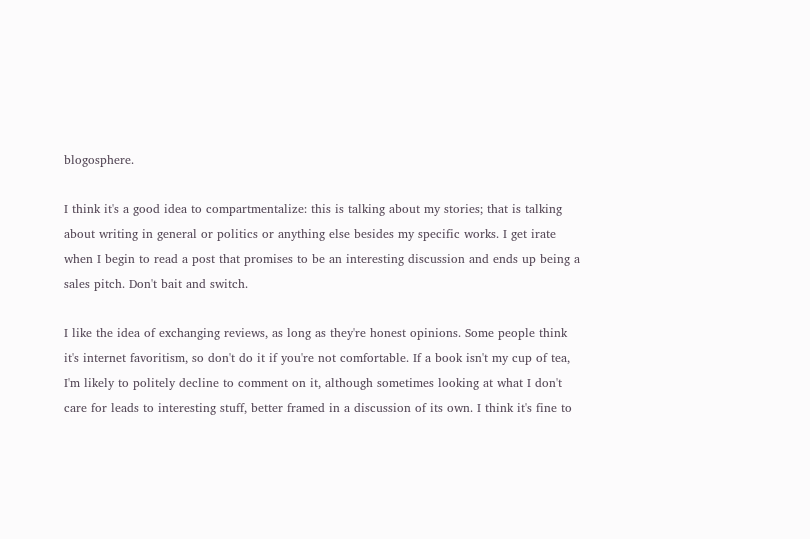blogosphere.

I think it's a good idea to compartmentalize: this is talking about my stories; that is talking about writing in general or politics or anything else besides my specific works. I get irate when I begin to read a post that promises to be an interesting discussion and ends up being a sales pitch. Don't bait and switch.

I like the idea of exchanging reviews, as long as they're honest opinions. Some people think it's internet favoritism, so don't do it if you're not comfortable. If a book isn't my cup of tea, I'm likely to politely decline to comment on it, although sometimes looking at what I don't care for leads to interesting stuff, better framed in a discussion of its own. I think it's fine to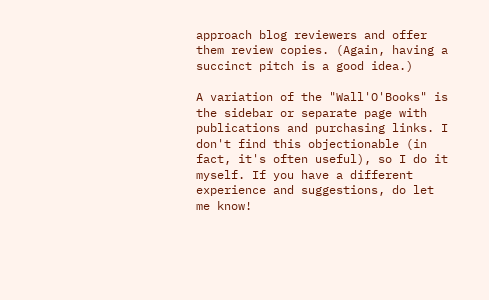approach blog reviewers and offer them review copies. (Again, having a succinct pitch is a good idea.)

A variation of the "Wall'O'Books" is the sidebar or separate page with publications and purchasing links. I don't find this objectionable (in fact, it's often useful), so I do it myself. If you have a different experience and suggestions, do let me know!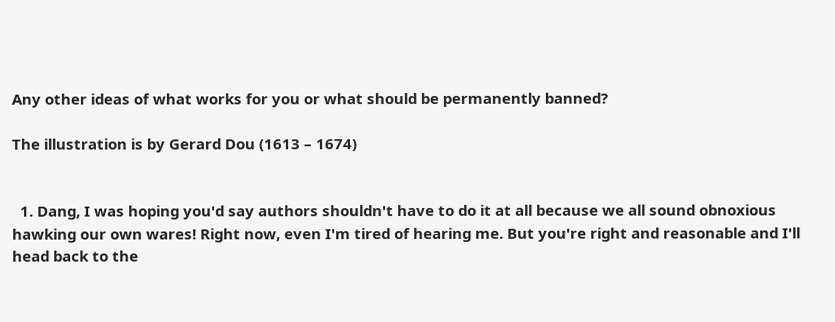Any other ideas of what works for you or what should be permanently banned?

The illustration is by Gerard Dou (1613 – 1674)


  1. Dang, I was hoping you'd say authors shouldn't have to do it at all because we all sound obnoxious hawking our own wares! Right now, even I'm tired of hearing me. But you're right and reasonable and I'll head back to the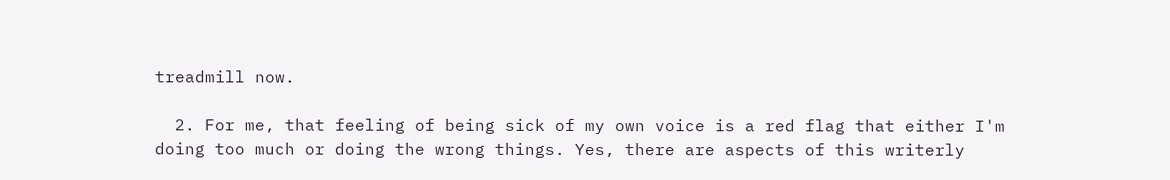treadmill now.

  2. For me, that feeling of being sick of my own voice is a red flag that either I'm doing too much or doing the wrong things. Yes, there are aspects of this writerly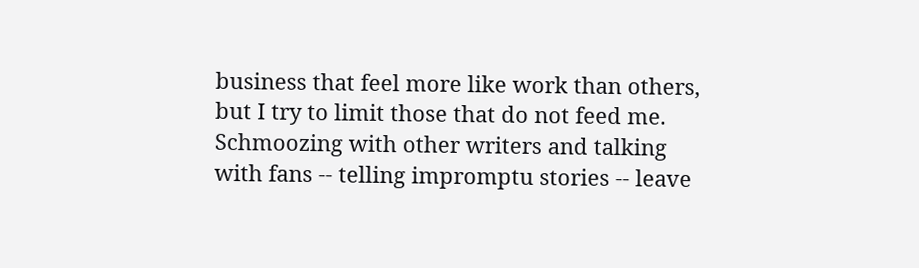business that feel more like work than others, but I try to limit those that do not feed me. Schmoozing with other writers and talking with fans -- telling impromptu stories -- leave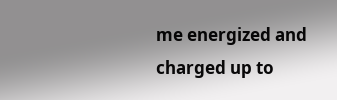me energized and charged up to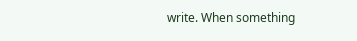write. When something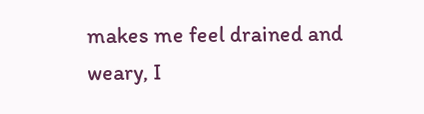makes me feel drained and weary, I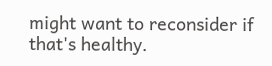might want to reconsider if that's healthy.